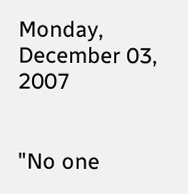Monday, December 03, 2007


"No one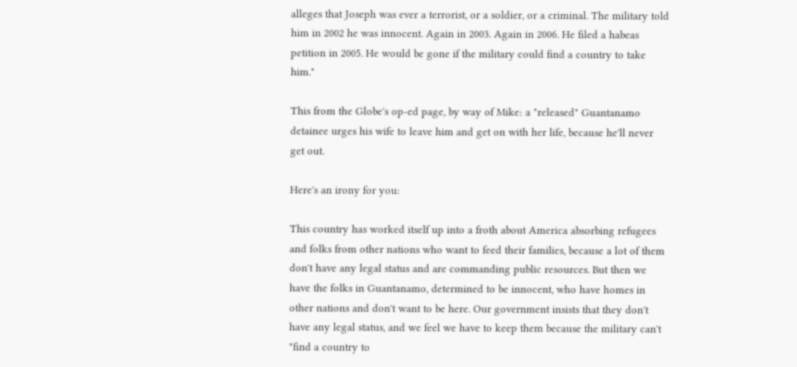alleges that Joseph was ever a terrorist, or a soldier, or a criminal. The military told him in 2002 he was innocent. Again in 2003. Again in 2006. He filed a habeas petition in 2005. He would be gone if the military could find a country to take him."

This from the Globe's op-ed page, by way of Mike: a "released" Guantanamo detainee urges his wife to leave him and get on with her life, because he'll never get out.

Here's an irony for you:

This country has worked itself up into a froth about America absorbing refugees and folks from other nations who want to feed their families, because a lot of them don't have any legal status and are commanding public resources. But then we have the folks in Guantanamo, determined to be innocent, who have homes in other nations and don't want to be here. Our government insists that they don't have any legal status, and we feel we have to keep them because the military can't "find a country to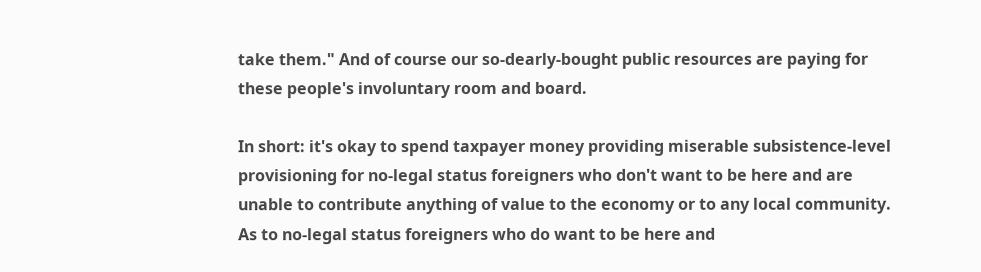take them." And of course our so-dearly-bought public resources are paying for these people's involuntary room and board.

In short: it's okay to spend taxpayer money providing miserable subsistence-level provisioning for no-legal status foreigners who don't want to be here and are unable to contribute anything of value to the economy or to any local community. As to no-legal status foreigners who do want to be here and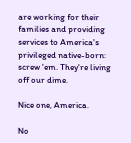are working for their families and providing services to America's privileged native-born: screw 'em. They're living off our dime.

Nice one, America.

No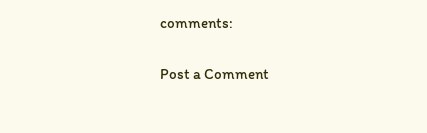comments:

Post a Comment